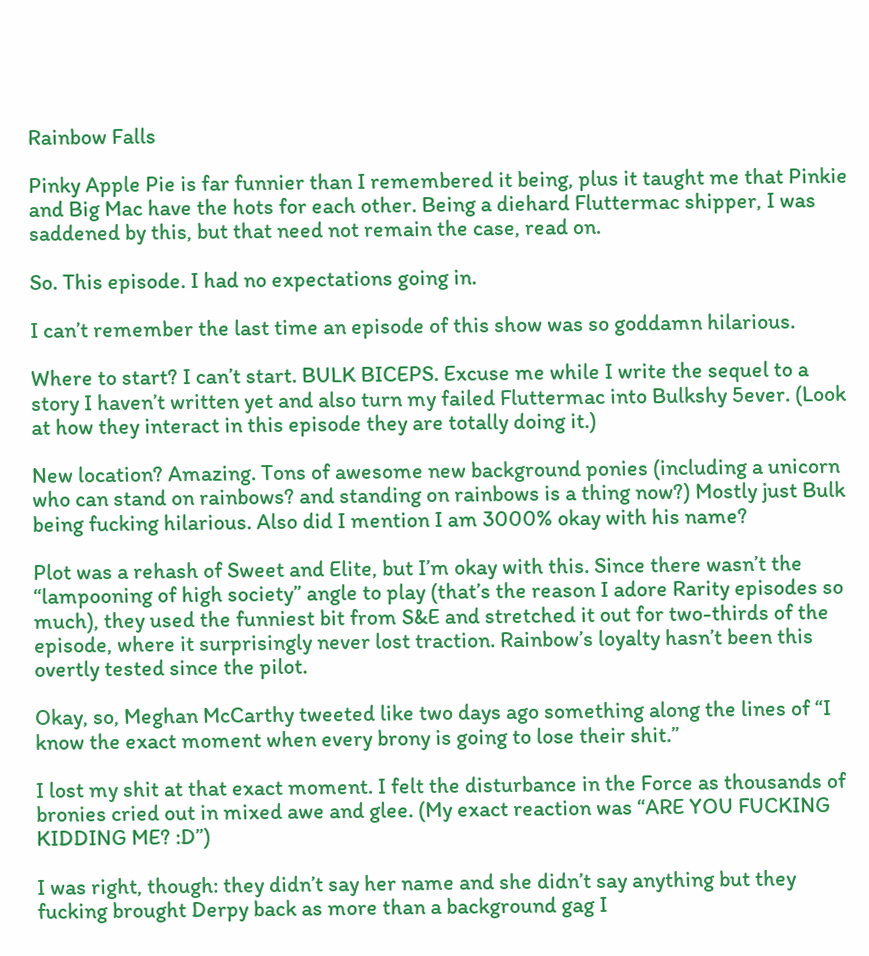Rainbow Falls

Pinky Apple Pie is far funnier than I remembered it being, plus it taught me that Pinkie and Big Mac have the hots for each other. Being a diehard Fluttermac shipper, I was saddened by this, but that need not remain the case, read on.

So. This episode. I had no expectations going in.

I can’t remember the last time an episode of this show was so goddamn hilarious.

Where to start? I can’t start. BULK BICEPS. Excuse me while I write the sequel to a story I haven’t written yet and also turn my failed Fluttermac into Bulkshy 5ever. (Look at how they interact in this episode they are totally doing it.)

New location? Amazing. Tons of awesome new background ponies (including a unicorn who can stand on rainbows? and standing on rainbows is a thing now?) Mostly just Bulk being fucking hilarious. Also did I mention I am 3000% okay with his name?

Plot was a rehash of Sweet and Elite, but I’m okay with this. Since there wasn’t the “lampooning of high society” angle to play (that’s the reason I adore Rarity episodes so much), they used the funniest bit from S&E and stretched it out for two-thirds of the episode, where it surprisingly never lost traction. Rainbow’s loyalty hasn’t been this overtly tested since the pilot.

Okay, so, Meghan McCarthy tweeted like two days ago something along the lines of “I know the exact moment when every brony is going to lose their shit.”

I lost my shit at that exact moment. I felt the disturbance in the Force as thousands of bronies cried out in mixed awe and glee. (My exact reaction was “ARE YOU FUCKING KIDDING ME? :D”)

I was right, though: they didn’t say her name and she didn’t say anything but they fucking brought Derpy back as more than a background gag I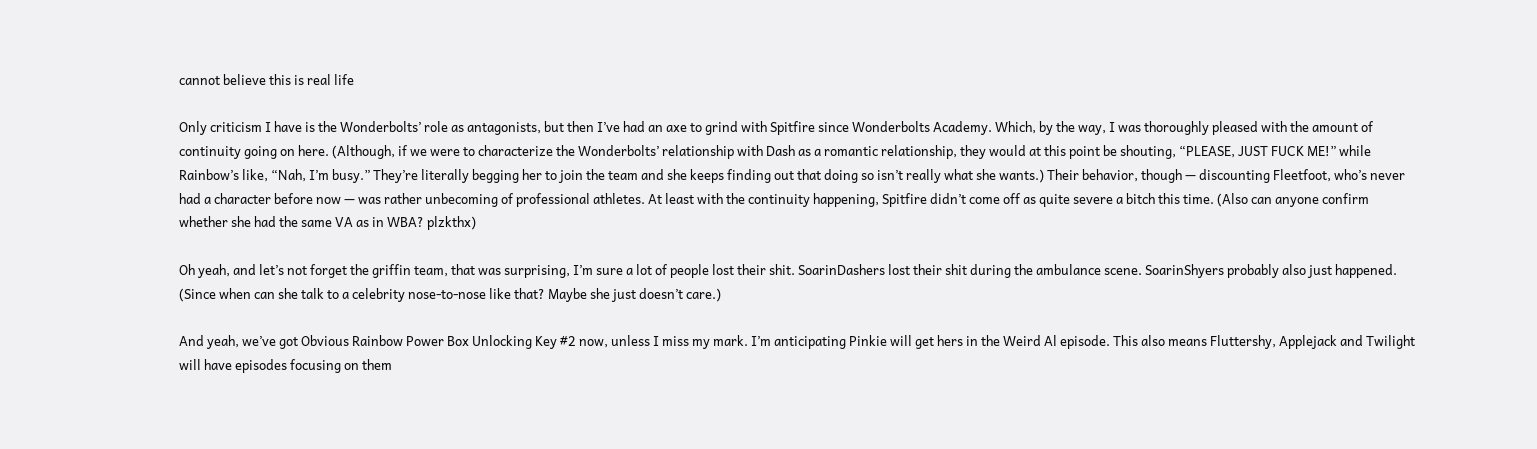cannot believe this is real life

Only criticism I have is the Wonderbolts’ role as antagonists, but then I’ve had an axe to grind with Spitfire since Wonderbolts Academy. Which, by the way, I was thoroughly pleased with the amount of continuity going on here. (Although, if we were to characterize the Wonderbolts’ relationship with Dash as a romantic relationship, they would at this point be shouting, “PLEASE, JUST FUCK ME!” while Rainbow’s like, “Nah, I’m busy.” They’re literally begging her to join the team and she keeps finding out that doing so isn’t really what she wants.) Their behavior, though — discounting Fleetfoot, who’s never had a character before now — was rather unbecoming of professional athletes. At least with the continuity happening, Spitfire didn’t come off as quite severe a bitch this time. (Also can anyone confirm whether she had the same VA as in WBA? plzkthx)

Oh yeah, and let’s not forget the griffin team, that was surprising, I’m sure a lot of people lost their shit. SoarinDashers lost their shit during the ambulance scene. SoarinShyers probably also just happened. (Since when can she talk to a celebrity nose-to-nose like that? Maybe she just doesn’t care.)

And yeah, we’ve got Obvious Rainbow Power Box Unlocking Key #2 now, unless I miss my mark. I’m anticipating Pinkie will get hers in the Weird Al episode. This also means Fluttershy, Applejack and Twilight will have episodes focusing on them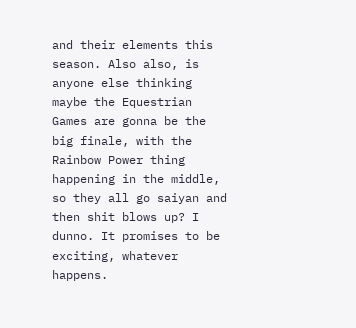and their elements this season. Also also, is anyone else thinking maybe the Equestrian Games are gonna be the big finale, with the Rainbow Power thing happening in the middle, so they all go saiyan and then shit blows up? I dunno. It promises to be exciting, whatever happens.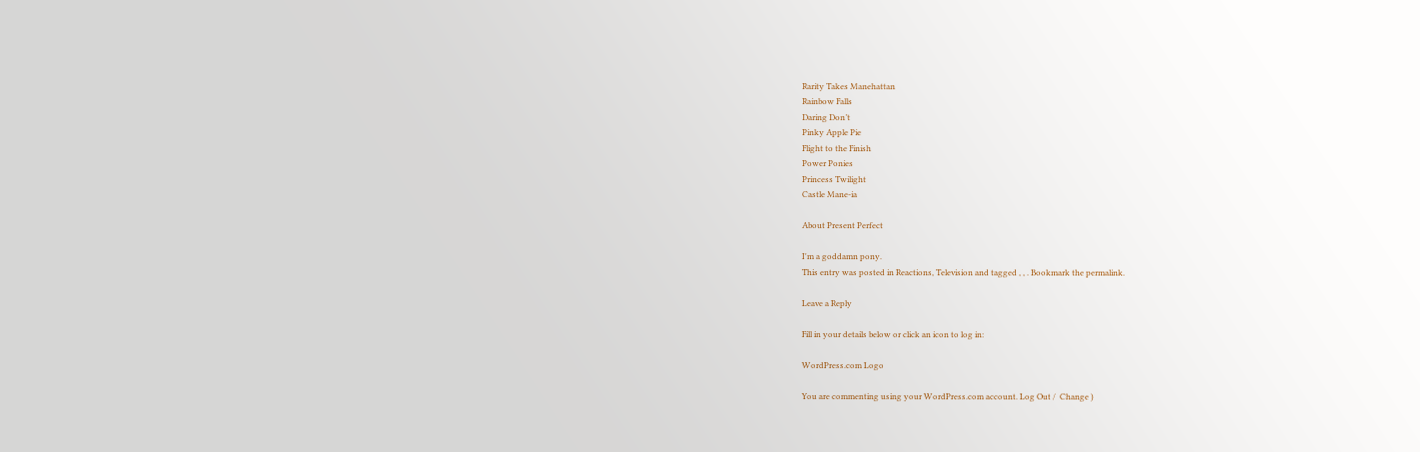Rarity Takes Manehattan
Rainbow Falls
Daring Don’t
Pinky Apple Pie
Flight to the Finish
Power Ponies
Princess Twilight
Castle Mane-ia

About Present Perfect

I'm a goddamn pony.
This entry was posted in Reactions, Television and tagged , , . Bookmark the permalink.

Leave a Reply

Fill in your details below or click an icon to log in:

WordPress.com Logo

You are commenting using your WordPress.com account. Log Out /  Change )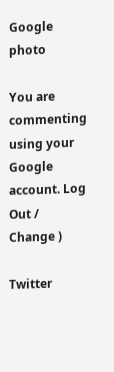Google photo

You are commenting using your Google account. Log Out /  Change )

Twitter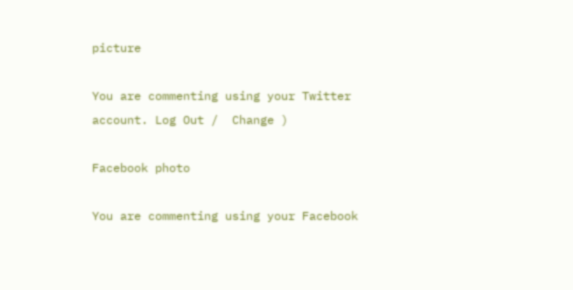picture

You are commenting using your Twitter account. Log Out /  Change )

Facebook photo

You are commenting using your Facebook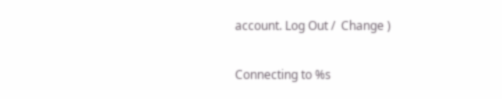account. Log Out /  Change )

Connecting to %s